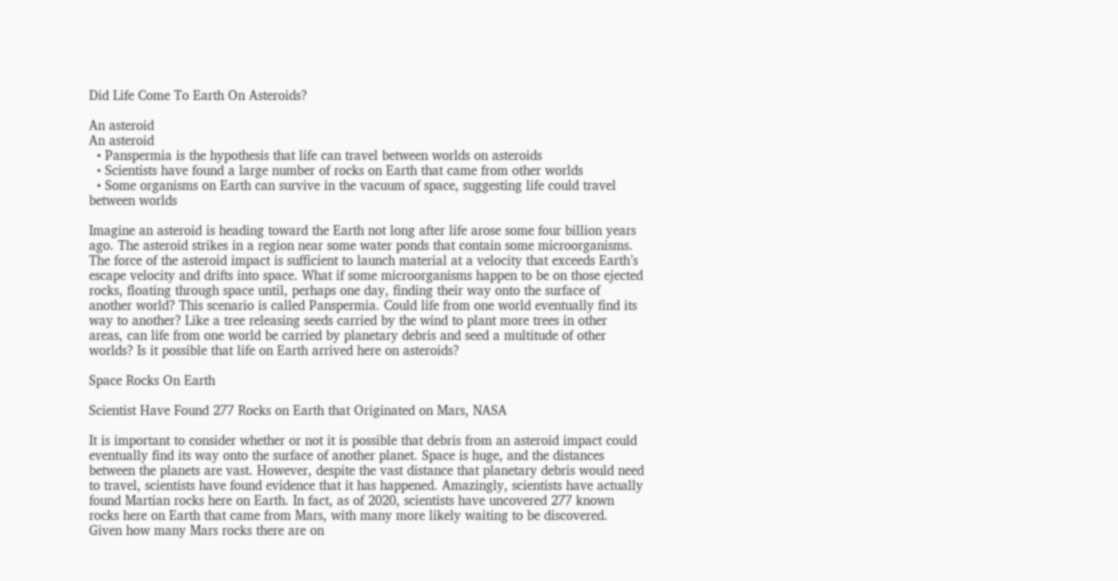Did Life Come To Earth On Asteroids?

An asteroid
An asteroid
  • Panspermia is the hypothesis that life can travel between worlds on asteroids
  • Scientists have found a large number of rocks on Earth that came from other worlds
  • Some organisms on Earth can survive in the vacuum of space, suggesting life could travel between worlds

Imagine an asteroid is heading toward the Earth not long after life arose some four billion years ago. The asteroid strikes in a region near some water ponds that contain some microorganisms. The force of the asteroid impact is sufficient to launch material at a velocity that exceeds Earth’s escape velocity and drifts into space. What if some microorganisms happen to be on those ejected rocks, floating through space until, perhaps one day, finding their way onto the surface of another world? This scenario is called Panspermia. Could life from one world eventually find its way to another? Like a tree releasing seeds carried by the wind to plant more trees in other areas, can life from one world be carried by planetary debris and seed a multitude of other worlds? Is it possible that life on Earth arrived here on asteroids?

Space Rocks On Earth

Scientist Have Found 277 Rocks on Earth that Originated on Mars, NASA

It is important to consider whether or not it is possible that debris from an asteroid impact could eventually find its way onto the surface of another planet. Space is huge, and the distances between the planets are vast. However, despite the vast distance that planetary debris would need to travel, scientists have found evidence that it has happened. Amazingly, scientists have actually found Martian rocks here on Earth. In fact, as of 2020, scientists have uncovered 277 known rocks here on Earth that came from Mars, with many more likely waiting to be discovered. Given how many Mars rocks there are on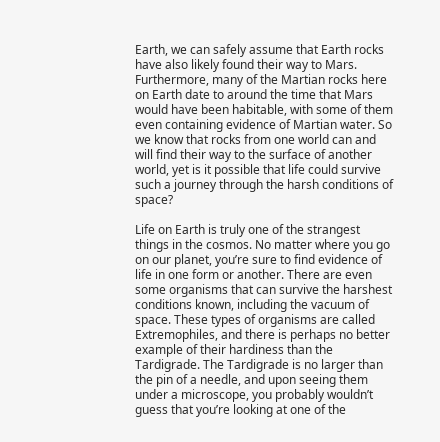Earth, we can safely assume that Earth rocks have also likely found their way to Mars. Furthermore, many of the Martian rocks here on Earth date to around the time that Mars would have been habitable, with some of them even containing evidence of Martian water. So we know that rocks from one world can and will find their way to the surface of another world, yet is it possible that life could survive such a journey through the harsh conditions of space?

Life on Earth is truly one of the strangest things in the cosmos. No matter where you go on our planet, you’re sure to find evidence of life in one form or another. There are even some organisms that can survive the harshest conditions known, including the vacuum of space. These types of organisms are called Extremophiles, and there is perhaps no better example of their hardiness than the Tardigrade. The Tardigrade is no larger than the pin of a needle, and upon seeing them under a microscope, you probably wouldn’t guess that you’re looking at one of the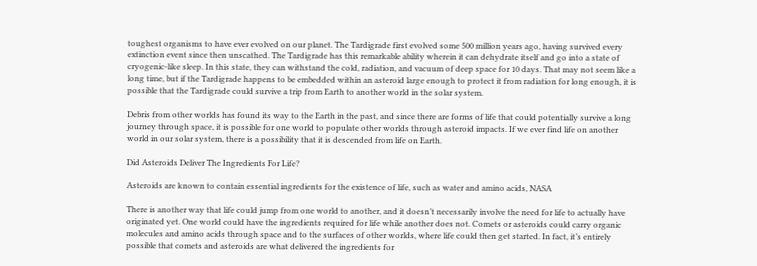toughest organisms to have ever evolved on our planet. The Tardigrade first evolved some 500 million years ago, having survived every extinction event since then unscathed. The Tardigrade has this remarkable ability wherein it can dehydrate itself and go into a state of cryogenic-like sleep. In this state, they can withstand the cold, radiation, and vacuum of deep space for 10 days. That may not seem like a long time, but if the Tardigrade happens to be embedded within an asteroid large enough to protect it from radiation for long enough, it is possible that the Tardigrade could survive a trip from Earth to another world in the solar system.

Debris from other worlds has found its way to the Earth in the past, and since there are forms of life that could potentially survive a long journey through space, it is possible for one world to populate other worlds through asteroid impacts. If we ever find life on another world in our solar system, there is a possibility that it is descended from life on Earth.

Did Asteroids Deliver The Ingredients For Life?

Asteroids are known to contain essential ingredients for the existence of life, such as water and amino acids, NASA

There is another way that life could jump from one world to another, and it doesn’t necessarily involve the need for life to actually have originated yet. One world could have the ingredients required for life while another does not. Comets or asteroids could carry organic molecules and amino acids through space and to the surfaces of other worlds, where life could then get started. In fact, it’s entirely possible that comets and asteroids are what delivered the ingredients for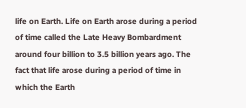life on Earth. Life on Earth arose during a period of time called the Late Heavy Bombardment around four billion to 3.5 billion years ago. The fact that life arose during a period of time in which the Earth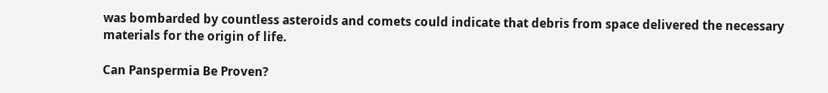was bombarded by countless asteroids and comets could indicate that debris from space delivered the necessary materials for the origin of life.

Can Panspermia Be Proven?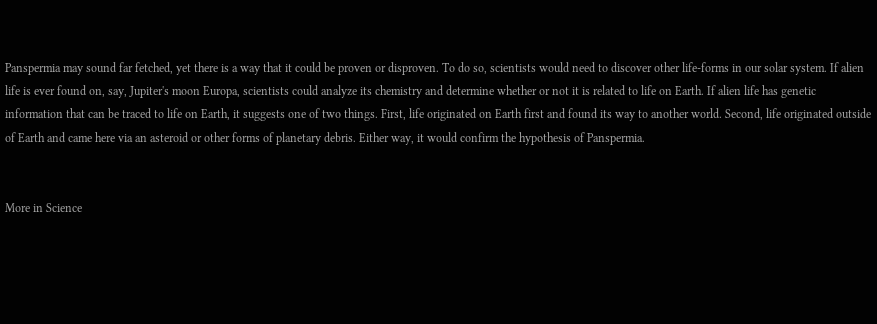Panspermia may sound far fetched, yet there is a way that it could be proven or disproven. To do so, scientists would need to discover other life-forms in our solar system. If alien life is ever found on, say, Jupiter's moon Europa, scientists could analyze its chemistry and determine whether or not it is related to life on Earth. If alien life has genetic information that can be traced to life on Earth, it suggests one of two things. First, life originated on Earth first and found its way to another world. Second, life originated outside of Earth and came here via an asteroid or other forms of planetary debris. Either way, it would confirm the hypothesis of Panspermia.


More in Science